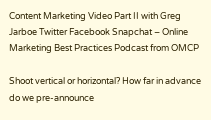Content Marketing Video Part II with Greg Jarboe Twitter Facebook Snapchat – Online Marketing Best Practices Podcast from OMCP

Shoot vertical or horizontal? How far in advance do we pre-announce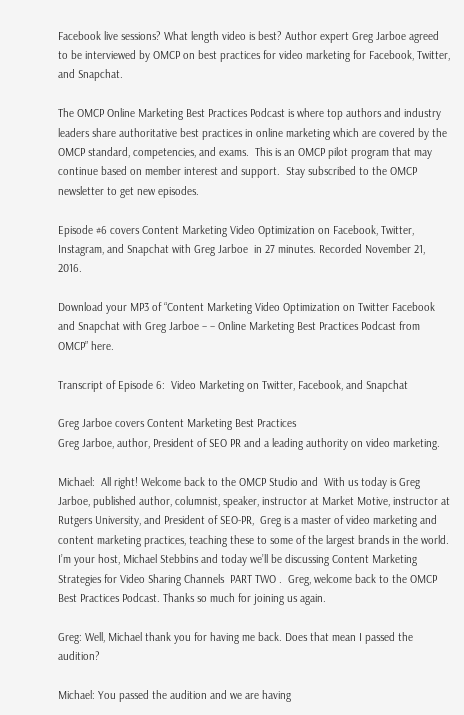Facebook live sessions? What length video is best? Author expert Greg Jarboe agreed to be interviewed by OMCP on best practices for video marketing for Facebook, Twitter, and Snapchat.

The OMCP Online Marketing Best Practices Podcast is where top authors and industry leaders share authoritative best practices in online marketing which are covered by the OMCP standard, competencies, and exams.  This is an OMCP pilot program that may continue based on member interest and support.  Stay subscribed to the OMCP newsletter to get new episodes.

Episode #6 covers Content Marketing Video Optimization on Facebook, Twitter, Instagram, and Snapchat with Greg Jarboe  in 27 minutes. Recorded November 21, 2016.

Download your MP3 of “Content Marketing Video Optimization on Twitter Facebook and Snapchat with Greg Jarboe – – Online Marketing Best Practices Podcast from OMCP” here.

Transcript of Episode 6:  Video Marketing on Twitter, Facebook, and Snapchat

Greg Jarboe covers Content Marketing Best Practices
Greg Jarboe, author, President of SEO PR and a leading authority on video marketing.

Michael:  All right! Welcome back to the OMCP Studio and  With us today is Greg Jarboe, published author, columnist, speaker, instructor at Market Motive, instructor at Rutgers University, and President of SEO-PR,  Greg is a master of video marketing and content marketing practices, teaching these to some of the largest brands in the world. I’m your host, Michael Stebbins and today we’ll be discussing Content Marketing Strategies for Video Sharing Channels  PART TWO .  Greg, welcome back to the OMCP Best Practices Podcast. Thanks so much for joining us again.

Greg: Well, Michael thank you for having me back. Does that mean I passed the audition?

Michael: You passed the audition and we are having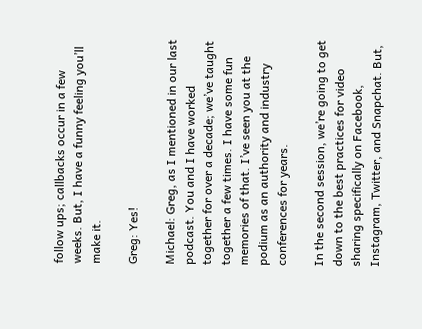follow ups; callbacks occur in a few weeks. But, I have a funny feeling you’ll make it.

Greg: Yes!

Michael: Greg, as I mentioned in our last podcast. You and I have worked together for over a decade; we’ve taught together a few times. I have some fun memories of that. I’ve seen you at the podium as an authority and industry conferences for years.

In the second session, we’re going to get down to the best practices for video sharing specifically on Facebook, Instagram, Twitter, and Snapchat. But,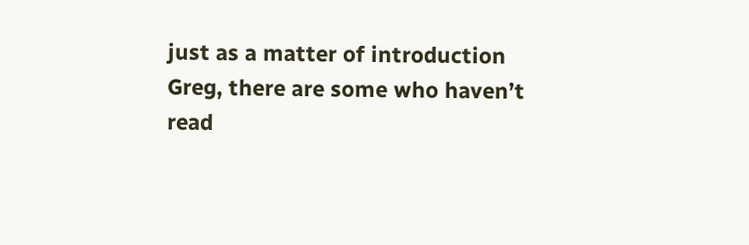just as a matter of introduction Greg, there are some who haven’t read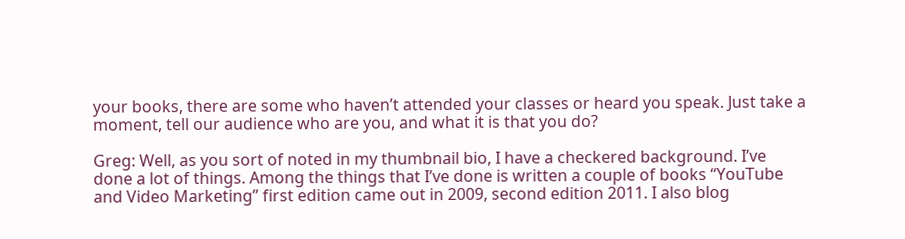your books, there are some who haven’t attended your classes or heard you speak. Just take a moment, tell our audience who are you, and what it is that you do?

Greg: Well, as you sort of noted in my thumbnail bio, I have a checkered background. I’ve done a lot of things. Among the things that I’ve done is written a couple of books “YouTube and Video Marketing” first edition came out in 2009, second edition 2011. I also blog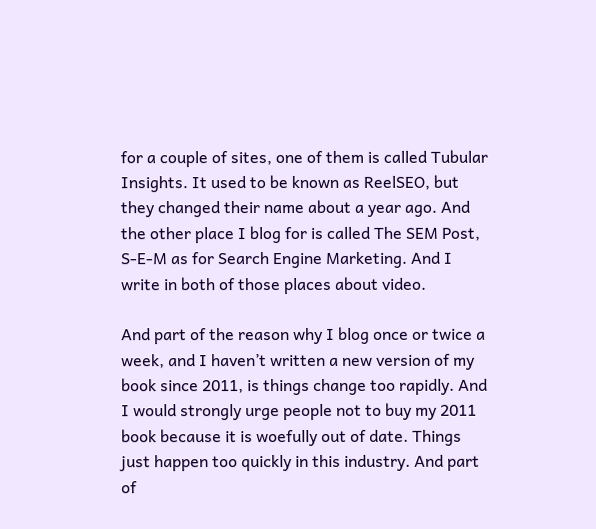for a couple of sites, one of them is called Tubular Insights. It used to be known as ReelSEO, but they changed their name about a year ago. And the other place I blog for is called The SEM Post, S-E-M as for Search Engine Marketing. And I write in both of those places about video.

And part of the reason why I blog once or twice a week, and I haven’t written a new version of my book since 2011, is things change too rapidly. And I would strongly urge people not to buy my 2011 book because it is woefully out of date. Things just happen too quickly in this industry. And part of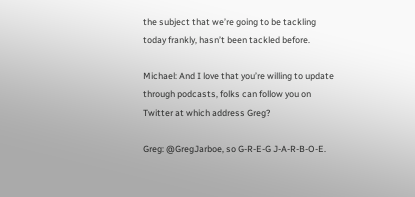the subject that we’re going to be tackling today frankly, hasn’t been tackled before.

Michael: And I love that you’re willing to update through podcasts, folks can follow you on Twitter at which address Greg?

Greg: @GregJarboe, so G-R-E-G J-A-R-B-O-E.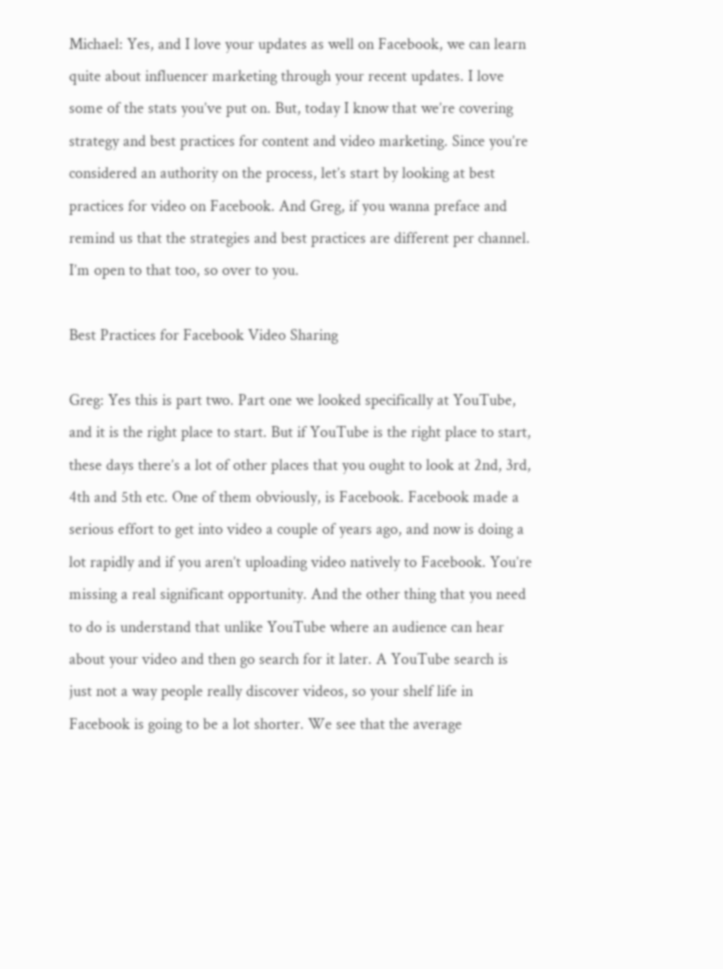Michael: Yes, and I love your updates as well on Facebook, we can learn quite about influencer marketing through your recent updates. I love some of the stats you’ve put on. But, today I know that we’re covering strategy and best practices for content and video marketing. Since you’re considered an authority on the process, let’s start by looking at best practices for video on Facebook. And Greg, if you wanna preface and remind us that the strategies and best practices are different per channel. I’m open to that too, so over to you.

Best Practices for Facebook Video Sharing

Greg: Yes this is part two. Part one we looked specifically at YouTube, and it is the right place to start. But if YouTube is the right place to start, these days there’s a lot of other places that you ought to look at 2nd, 3rd, 4th and 5th etc. One of them obviously, is Facebook. Facebook made a serious effort to get into video a couple of years ago, and now is doing a lot rapidly and if you aren’t uploading video natively to Facebook. You’re missing a real significant opportunity. And the other thing that you need to do is understand that unlike YouTube where an audience can hear about your video and then go search for it later. A YouTube search is just not a way people really discover videos, so your shelf life in Facebook is going to be a lot shorter. We see that the average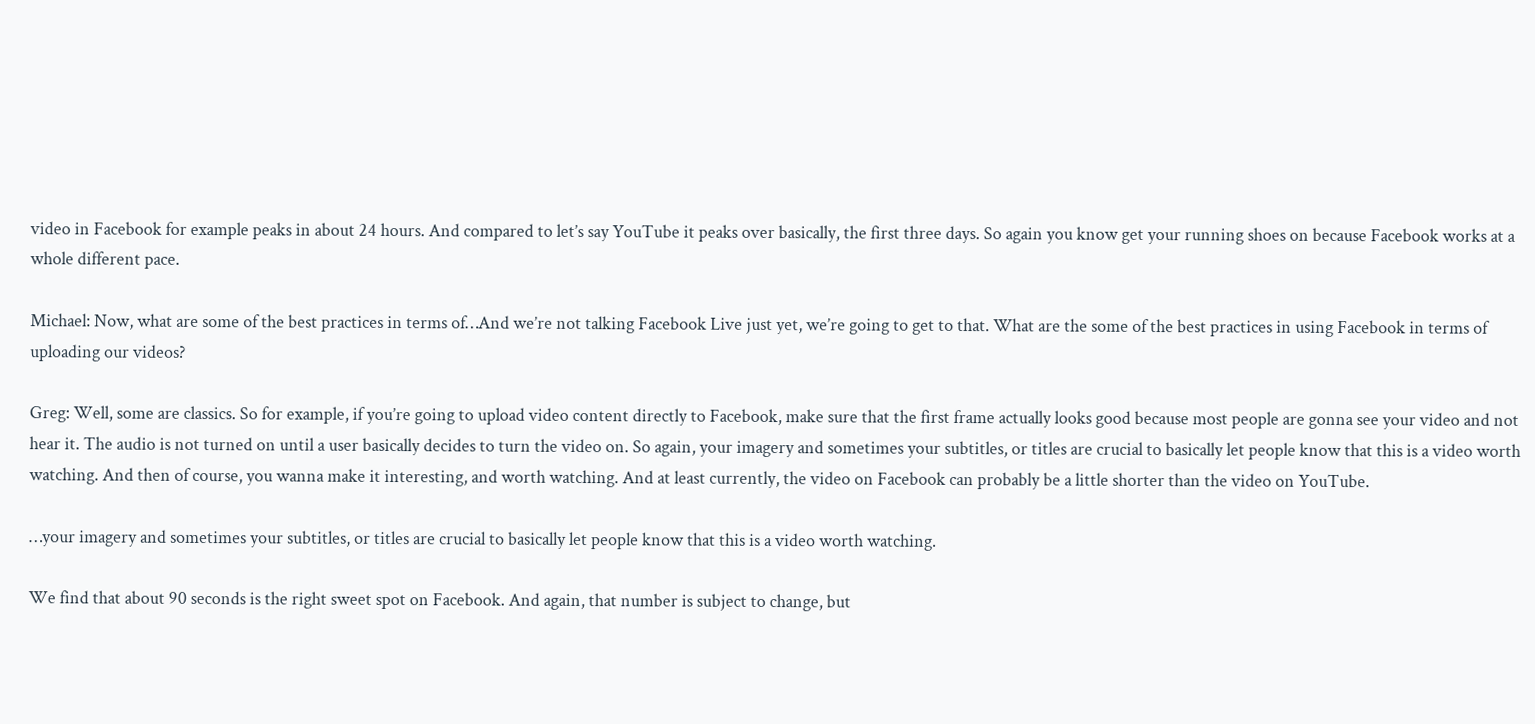video in Facebook for example peaks in about 24 hours. And compared to let’s say YouTube it peaks over basically, the first three days. So again you know get your running shoes on because Facebook works at a whole different pace.

Michael: Now, what are some of the best practices in terms of…And we’re not talking Facebook Live just yet, we’re going to get to that. What are the some of the best practices in using Facebook in terms of uploading our videos?

Greg: Well, some are classics. So for example, if you’re going to upload video content directly to Facebook, make sure that the first frame actually looks good because most people are gonna see your video and not hear it. The audio is not turned on until a user basically decides to turn the video on. So again, your imagery and sometimes your subtitles, or titles are crucial to basically let people know that this is a video worth watching. And then of course, you wanna make it interesting, and worth watching. And at least currently, the video on Facebook can probably be a little shorter than the video on YouTube.

…your imagery and sometimes your subtitles, or titles are crucial to basically let people know that this is a video worth watching.

We find that about 90 seconds is the right sweet spot on Facebook. And again, that number is subject to change, but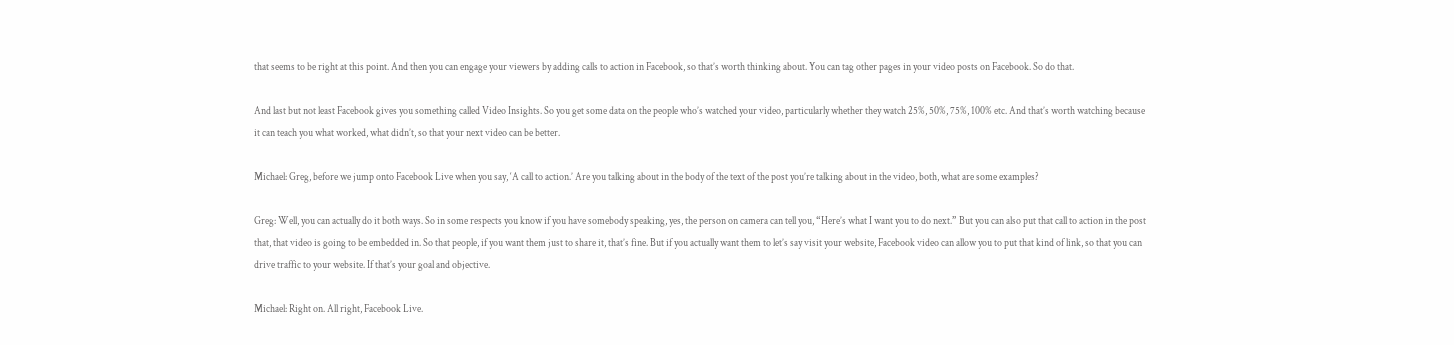that seems to be right at this point. And then you can engage your viewers by adding calls to action in Facebook, so that’s worth thinking about. You can tag other pages in your video posts on Facebook. So do that.

And last but not least Facebook gives you something called Video Insights. So you get some data on the people who’s watched your video, particularly whether they watch 25%, 50%, 75%, 100% etc. And that’s worth watching because it can teach you what worked, what didn’t, so that your next video can be better.

Michael: Greg, before we jump onto Facebook Live when you say, ‘A call to action.’ Are you talking about in the body of the text of the post you’re talking about in the video, both, what are some examples?

Greg: Well, you can actually do it both ways. So in some respects you know if you have somebody speaking, yes, the person on camera can tell you, “Here’s what I want you to do next.” But you can also put that call to action in the post that, that video is going to be embedded in. So that people, if you want them just to share it, that’s fine. But if you actually want them to let’s say visit your website, Facebook video can allow you to put that kind of link, so that you can drive traffic to your website. If that’s your goal and objective.

Michael: Right on. All right, Facebook Live.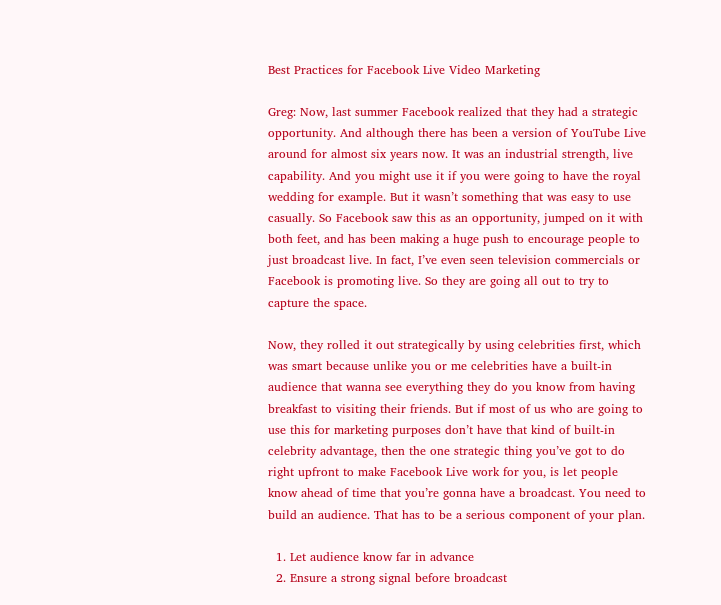Best Practices for Facebook Live Video Marketing

Greg: Now, last summer Facebook realized that they had a strategic opportunity. And although there has been a version of YouTube Live around for almost six years now. It was an industrial strength, live capability. And you might use it if you were going to have the royal wedding for example. But it wasn’t something that was easy to use casually. So Facebook saw this as an opportunity, jumped on it with both feet, and has been making a huge push to encourage people to just broadcast live. In fact, I’ve even seen television commercials or Facebook is promoting live. So they are going all out to try to capture the space.

Now, they rolled it out strategically by using celebrities first, which was smart because unlike you or me celebrities have a built-in audience that wanna see everything they do you know from having breakfast to visiting their friends. But if most of us who are going to use this for marketing purposes don’t have that kind of built-in celebrity advantage, then the one strategic thing you’ve got to do right upfront to make Facebook Live work for you, is let people know ahead of time that you’re gonna have a broadcast. You need to build an audience. That has to be a serious component of your plan.

  1. Let audience know far in advance
  2. Ensure a strong signal before broadcast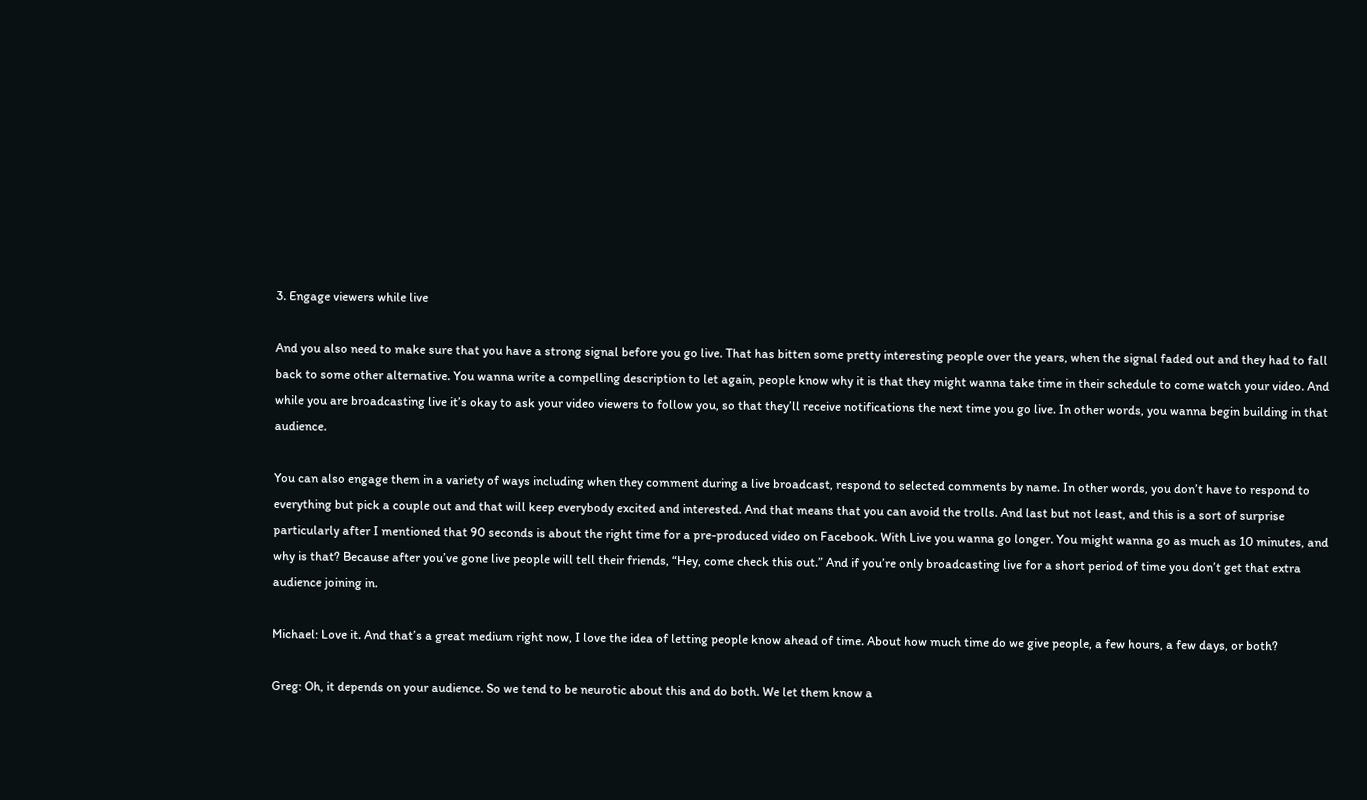3. Engage viewers while live

And you also need to make sure that you have a strong signal before you go live. That has bitten some pretty interesting people over the years, when the signal faded out and they had to fall back to some other alternative. You wanna write a compelling description to let again, people know why it is that they might wanna take time in their schedule to come watch your video. And while you are broadcasting live it’s okay to ask your video viewers to follow you, so that they’ll receive notifications the next time you go live. In other words, you wanna begin building in that audience.

You can also engage them in a variety of ways including when they comment during a live broadcast, respond to selected comments by name. In other words, you don’t have to respond to everything but pick a couple out and that will keep everybody excited and interested. And that means that you can avoid the trolls. And last but not least, and this is a sort of surprise particularly after I mentioned that 90 seconds is about the right time for a pre-produced video on Facebook. With Live you wanna go longer. You might wanna go as much as 10 minutes, and why is that? Because after you’ve gone live people will tell their friends, “Hey, come check this out.” And if you’re only broadcasting live for a short period of time you don’t get that extra audience joining in.

Michael: Love it. And that’s a great medium right now, I love the idea of letting people know ahead of time. About how much time do we give people, a few hours, a few days, or both?

Greg: Oh, it depends on your audience. So we tend to be neurotic about this and do both. We let them know a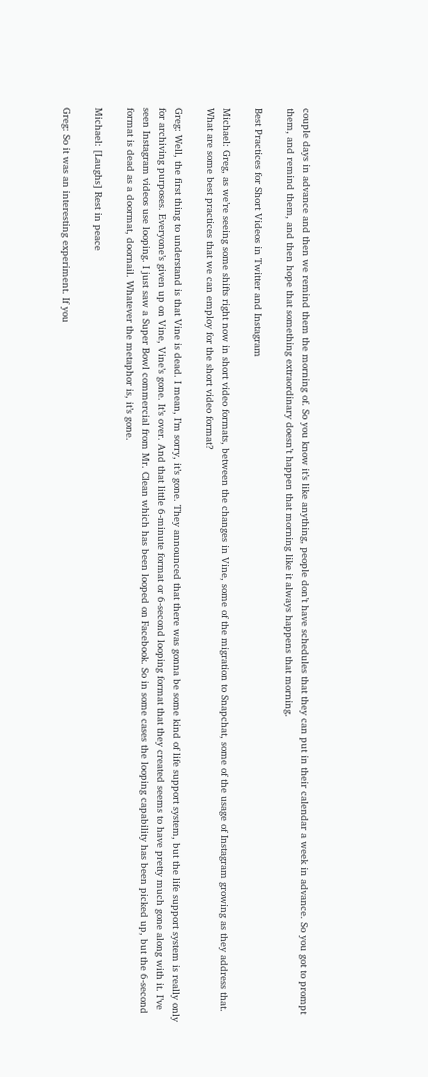couple days in advance and then we remind them the morning of. So you know it’s like anything, people don’t have schedules that they can put in their calendar a week in advance. So you got to prompt them, and remind them, and then hope that something extraordinary doesn’t happen that morning like it always happens that morning.

Best Practices for Short Videos in Twitter and Instagram

Michael: Greg, as we’re seeing some shifts right now in short video formats, between the changes in Vine, some of the migration to Snapchat, some of the usage of Instagram growing as they address that. What are some best practices that we can employ for the short video format?

Greg: Well, the first thing to understand is that Vine is dead. I mean, I’m sorry, it’s gone. They announced that there was gonna be some kind of life support system, but the life support system is really only for archiving purposes. Everyone’s given up on Vine, Vine’s gone. It’s over. And that little 6-minute format or 6-second looping format that they created seems to have pretty much gone along with it. I’ve seen Instagram videos use looping. I just saw a Super Bowl commercial from Mr. Clean which has been looped on Facebook. So in some cases the looping capability has been picked up, but the 6-second format is dead as a doormat, doornail. Whatever the metaphor is, it’s gone.

Michael: [Laughs] Rest in peace

Greg: So it was an interesting experiment. If you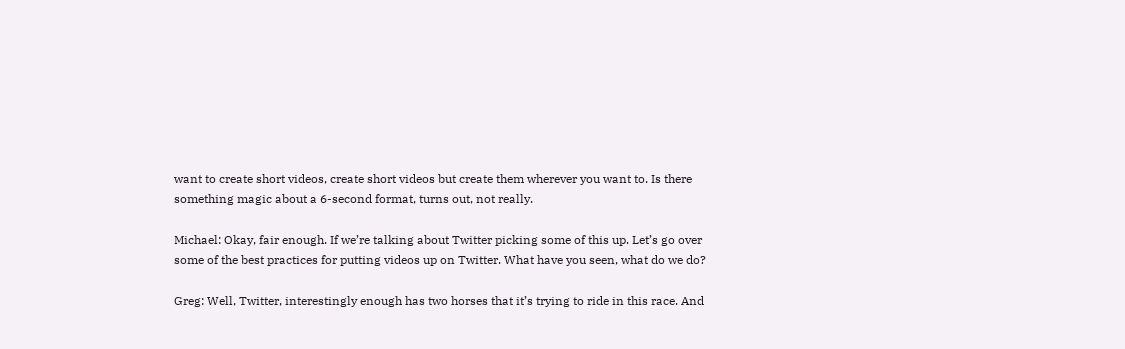want to create short videos, create short videos but create them wherever you want to. Is there something magic about a 6-second format, turns out, not really.

Michael: Okay, fair enough. If we’re talking about Twitter picking some of this up. Let’s go over some of the best practices for putting videos up on Twitter. What have you seen, what do we do?

Greg: Well, Twitter, interestingly enough has two horses that it’s trying to ride in this race. And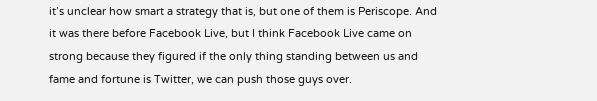it’s unclear how smart a strategy that is, but one of them is Periscope. And it was there before Facebook Live, but I think Facebook Live came on strong because they figured if the only thing standing between us and fame and fortune is Twitter, we can push those guys over.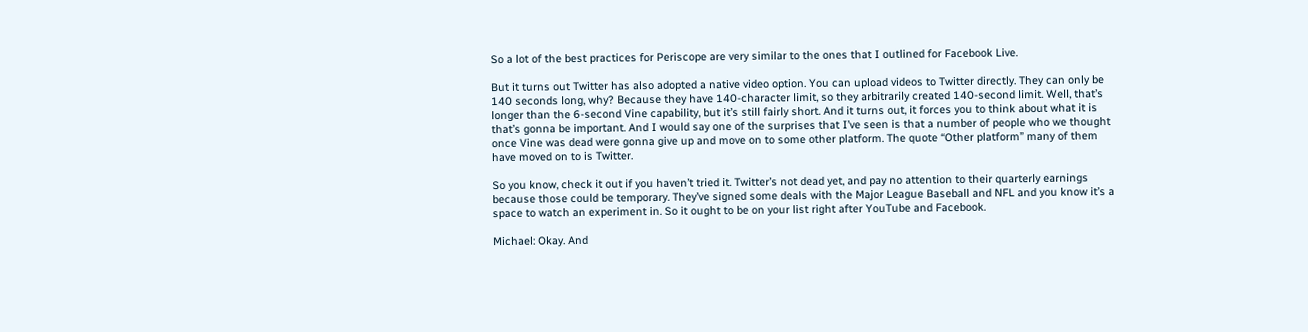So a lot of the best practices for Periscope are very similar to the ones that I outlined for Facebook Live.

But it turns out Twitter has also adopted a native video option. You can upload videos to Twitter directly. They can only be 140 seconds long, why? Because they have 140-character limit, so they arbitrarily created 140-second limit. Well, that’s longer than the 6-second Vine capability, but it’s still fairly short. And it turns out, it forces you to think about what it is that’s gonna be important. And I would say one of the surprises that I’ve seen is that a number of people who we thought once Vine was dead were gonna give up and move on to some other platform. The quote “Other platform” many of them have moved on to is Twitter.

So you know, check it out if you haven’t tried it. Twitter’s not dead yet, and pay no attention to their quarterly earnings because those could be temporary. They’ve signed some deals with the Major League Baseball and NFL and you know it’s a space to watch an experiment in. So it ought to be on your list right after YouTube and Facebook.

Michael: Okay. And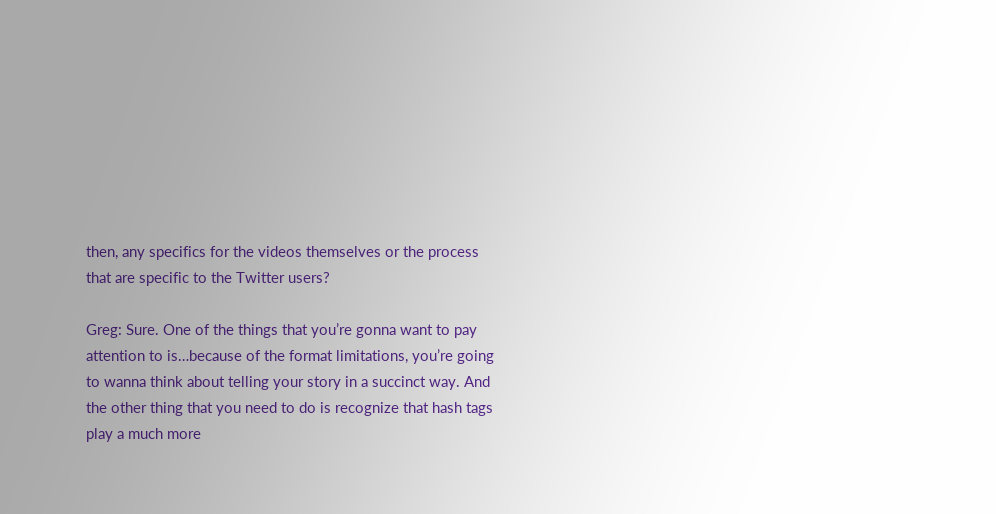then, any specifics for the videos themselves or the process that are specific to the Twitter users?

Greg: Sure. One of the things that you’re gonna want to pay attention to is…because of the format limitations, you’re going to wanna think about telling your story in a succinct way. And the other thing that you need to do is recognize that hash tags play a much more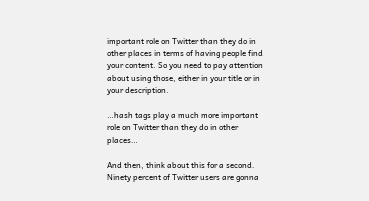important role on Twitter than they do in other places in terms of having people find your content. So you need to pay attention about using those, either in your title or in your description.

…hash tags play a much more important role on Twitter than they do in other places…

And then, think about this for a second. Ninety percent of Twitter users are gonna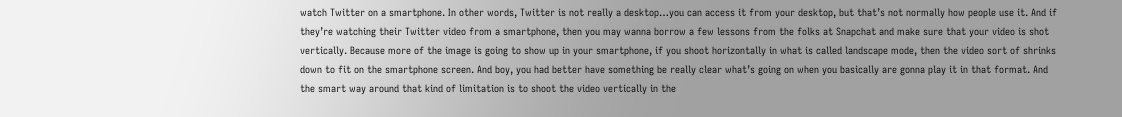watch Twitter on a smartphone. In other words, Twitter is not really a desktop…you can access it from your desktop, but that’s not normally how people use it. And if they’re watching their Twitter video from a smartphone, then you may wanna borrow a few lessons from the folks at Snapchat and make sure that your video is shot vertically. Because more of the image is going to show up in your smartphone, if you shoot horizontally in what is called landscape mode, then the video sort of shrinks down to fit on the smartphone screen. And boy, you had better have something be really clear what’s going on when you basically are gonna play it in that format. And the smart way around that kind of limitation is to shoot the video vertically in the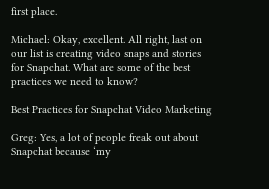first place.

Michael: Okay, excellent. All right, last on our list is creating video snaps and stories for Snapchat. What are some of the best practices we need to know?

Best Practices for Snapchat Video Marketing

Greg: Yes, a lot of people freak out about Snapchat because ‘my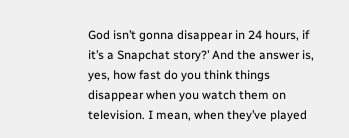God isn’t gonna disappear in 24 hours, if it’s a Snapchat story?’ And the answer is, yes, how fast do you think things disappear when you watch them on television. I mean, when they’ve played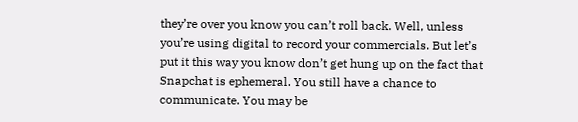they’re over you know you can’t roll back. Well, unless you’re using digital to record your commercials. But let’s put it this way you know don’t get hung up on the fact that Snapchat is ephemeral. You still have a chance to communicate. You may be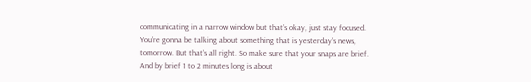communicating in a narrow window but that’s okay, just stay focused. You’re gonna be talking about something that is yesterday’s news, tomorrow. But that’s all right. So make sure that your snaps are brief. And by brief 1 to 2 minutes long is about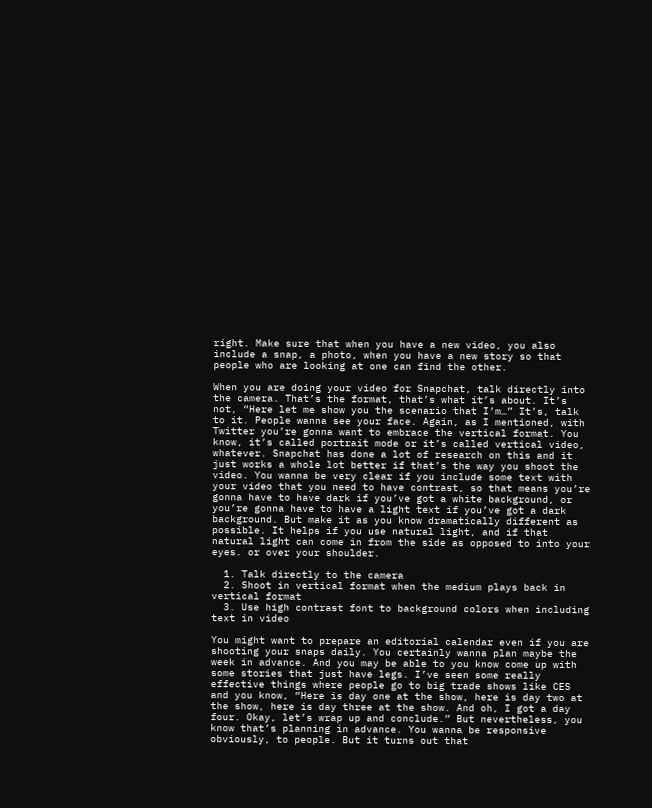right. Make sure that when you have a new video, you also include a snap, a photo, when you have a new story so that people who are looking at one can find the other.

When you are doing your video for Snapchat, talk directly into the camera. That’s the format, that’s what it’s about. It’s not, “Here let me show you the scenario that I’m…” It’s, talk to it. People wanna see your face. Again, as I mentioned, with Twitter you’re gonna want to embrace the vertical format. You know, it’s called portrait mode or it’s called vertical video, whatever. Snapchat has done a lot of research on this and it just works a whole lot better if that’s the way you shoot the video. You wanna be very clear if you include some text with your video that you need to have contrast, so that means you’re gonna have to have dark if you’ve got a white background, or you’re gonna have to have a light text if you’ve got a dark background. But make it as you know dramatically different as possible. It helps if you use natural light, and if that natural light can come in from the side as opposed to into your eyes. or over your shoulder.

  1. Talk directly to the camera
  2. Shoot in vertical format when the medium plays back in vertical format
  3. Use high contrast font to background colors when including text in video

You might want to prepare an editorial calendar even if you are shooting your snaps daily. You certainly wanna plan maybe the week in advance. And you may be able to you know come up with some stories that just have legs. I’ve seen some really effective things where people go to big trade shows like CES and you know, “Here is day one at the show, here is day two at the show, here is day three at the show. And oh, I got a day four. Okay, let’s wrap up and conclude.” But nevertheless, you know that’s planning in advance. You wanna be responsive obviously, to people. But it turns out that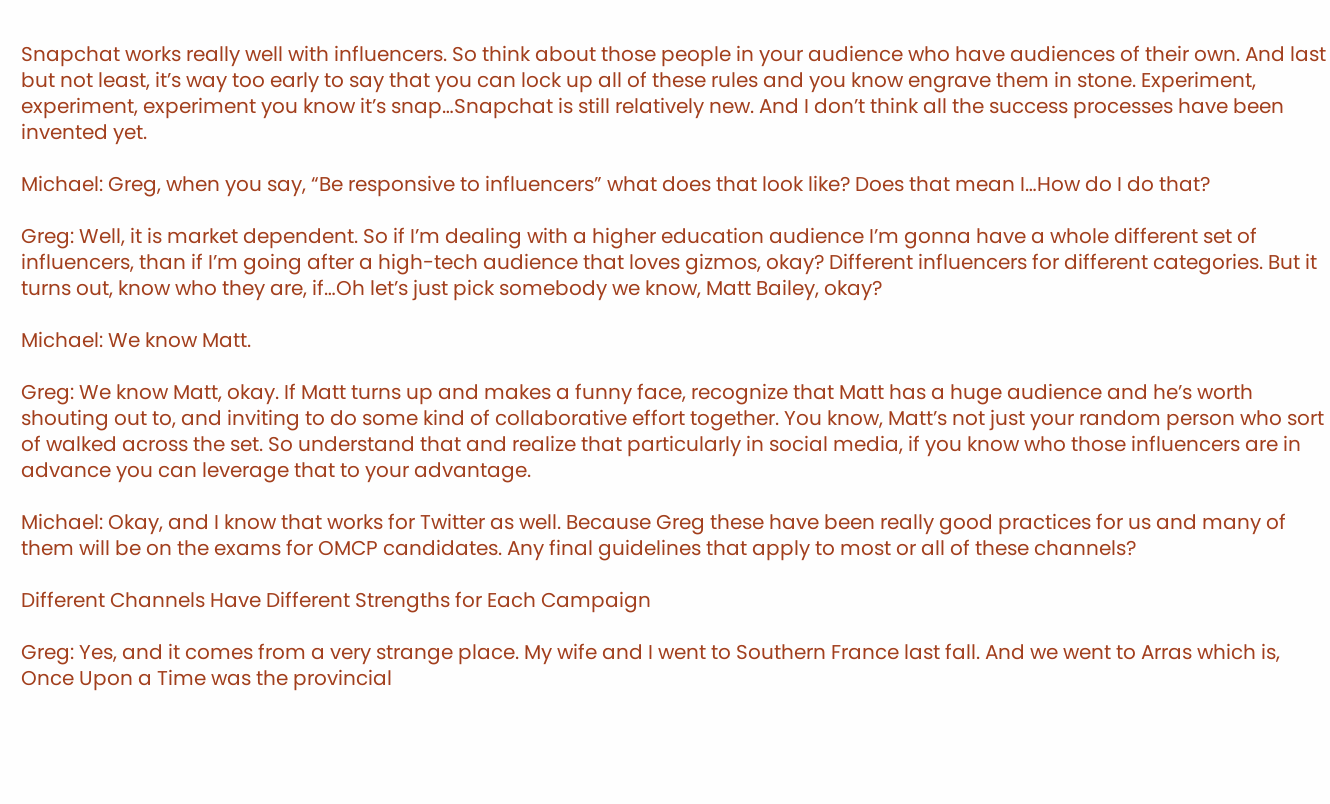Snapchat works really well with influencers. So think about those people in your audience who have audiences of their own. And last but not least, it’s way too early to say that you can lock up all of these rules and you know engrave them in stone. Experiment, experiment, experiment you know it’s snap…Snapchat is still relatively new. And I don’t think all the success processes have been invented yet.

Michael: Greg, when you say, “Be responsive to influencers” what does that look like? Does that mean I…How do I do that?

Greg: Well, it is market dependent. So if I’m dealing with a higher education audience I’m gonna have a whole different set of influencers, than if I’m going after a high-tech audience that loves gizmos, okay? Different influencers for different categories. But it turns out, know who they are, if…Oh let’s just pick somebody we know, Matt Bailey, okay?

Michael: We know Matt.

Greg: We know Matt, okay. If Matt turns up and makes a funny face, recognize that Matt has a huge audience and he’s worth shouting out to, and inviting to do some kind of collaborative effort together. You know, Matt’s not just your random person who sort of walked across the set. So understand that and realize that particularly in social media, if you know who those influencers are in advance you can leverage that to your advantage.

Michael: Okay, and I know that works for Twitter as well. Because Greg these have been really good practices for us and many of them will be on the exams for OMCP candidates. Any final guidelines that apply to most or all of these channels?

Different Channels Have Different Strengths for Each Campaign

Greg: Yes, and it comes from a very strange place. My wife and I went to Southern France last fall. And we went to Arras which is, Once Upon a Time was the provincial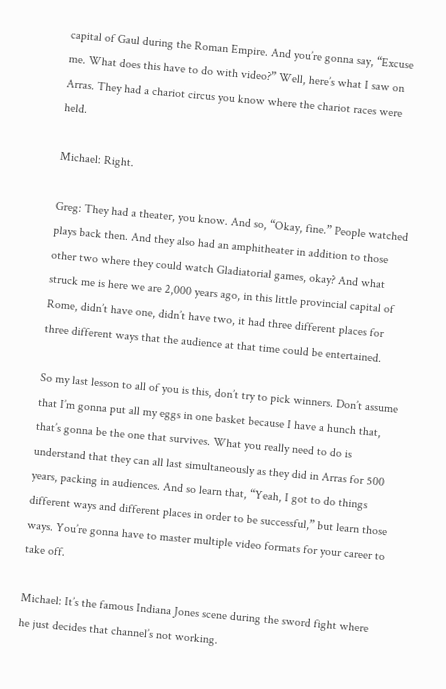capital of Gaul during the Roman Empire. And you’re gonna say, “Excuse me. What does this have to do with video?” Well, here’s what I saw on Arras. They had a chariot circus you know where the chariot races were held.

Michael: Right.

Greg: They had a theater, you know. And so, “Okay, fine.” People watched plays back then. And they also had an amphitheater in addition to those other two where they could watch Gladiatorial games, okay? And what struck me is here we are 2,000 years ago, in this little provincial capital of Rome, didn’t have one, didn’t have two, it had three different places for three different ways that the audience at that time could be entertained.

So my last lesson to all of you is this, don’t try to pick winners. Don’t assume that I’m gonna put all my eggs in one basket because I have a hunch that, that’s gonna be the one that survives. What you really need to do is understand that they can all last simultaneously as they did in Arras for 500 years, packing in audiences. And so learn that, “Yeah, I got to do things different ways and different places in order to be successful,” but learn those ways. You’re gonna have to master multiple video formats for your career to take off.

Michael: It’s the famous Indiana Jones scene during the sword fight where he just decides that channel’s not working.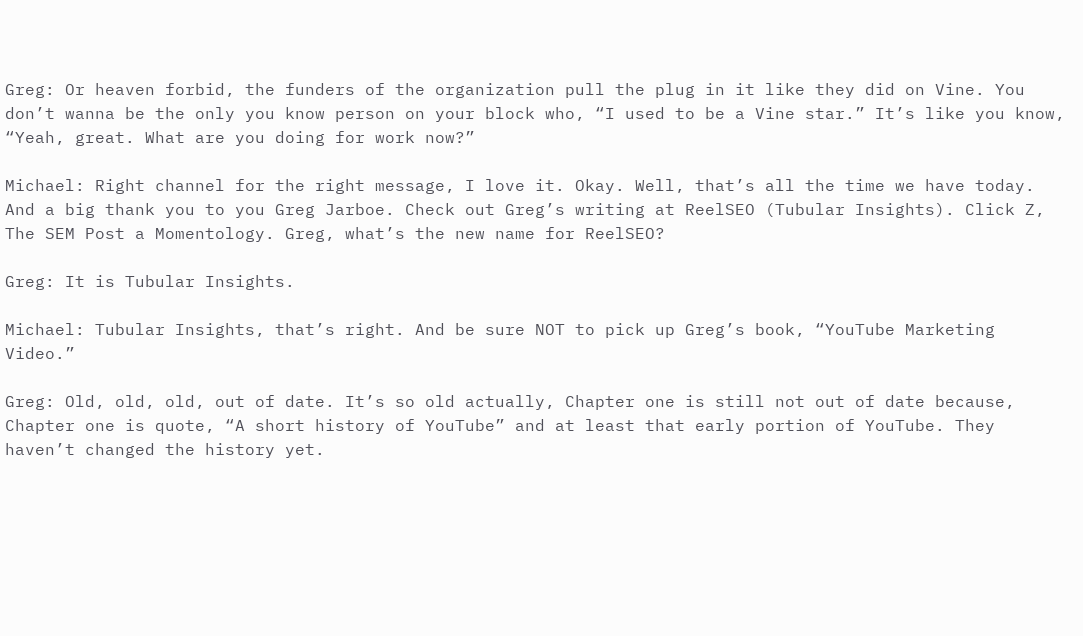Greg: Or heaven forbid, the funders of the organization pull the plug in it like they did on Vine. You don’t wanna be the only you know person on your block who, “I used to be a Vine star.” It’s like you know, “Yeah, great. What are you doing for work now?”

Michael: Right channel for the right message, I love it. Okay. Well, that’s all the time we have today. And a big thank you to you Greg Jarboe. Check out Greg’s writing at ReelSEO (Tubular Insights). Click Z, The SEM Post a Momentology. Greg, what’s the new name for ReelSEO?

Greg: It is Tubular Insights.

Michael: Tubular Insights, that’s right. And be sure NOT to pick up Greg’s book, “YouTube Marketing Video.”

Greg: Old, old, old, out of date. It’s so old actually, Chapter one is still not out of date because, Chapter one is quote, “A short history of YouTube” and at least that early portion of YouTube. They haven’t changed the history yet.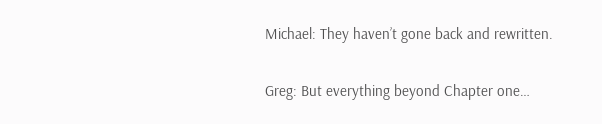Michael: They haven’t gone back and rewritten.

Greg: But everything beyond Chapter one…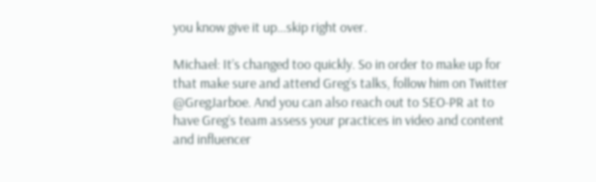you know give it up…skip right over.

Michael: It’s changed too quickly. So in order to make up for that make sure and attend Greg’s talks, follow him on Twitter @GregJarboe. And you can also reach out to SEO-PR at to have Greg’s team assess your practices in video and content and influencer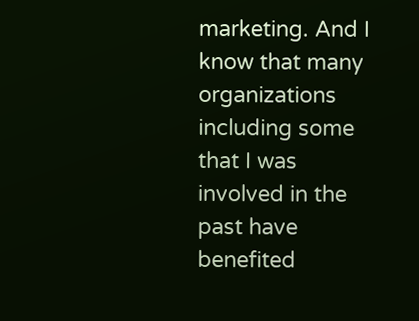marketing. And I know that many organizations including some that I was involved in the past have benefited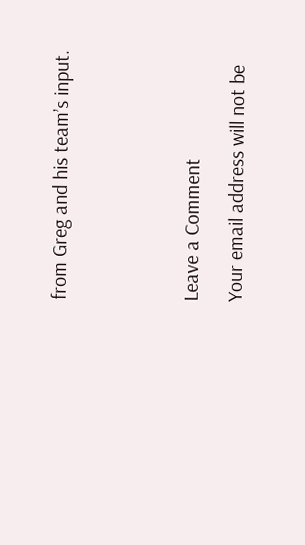from Greg and his team’s input.





Leave a Comment

Your email address will not be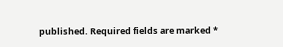published. Required fields are marked *